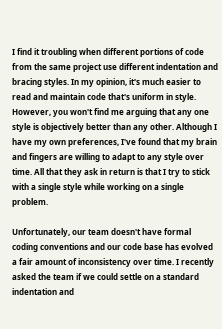I find it troubling when different portions of code from the same project use different indentation and bracing styles. In my opinion, it's much easier to read and maintain code that's uniform in style. However, you won't find me arguing that any one style is objectively better than any other. Although I have my own preferences, I've found that my brain and fingers are willing to adapt to any style over time. All that they ask in return is that I try to stick with a single style while working on a single problem.

Unfortunately, our team doesn't have formal coding conventions and our code base has evolved a fair amount of inconsistency over time. I recently asked the team if we could settle on a standard indentation and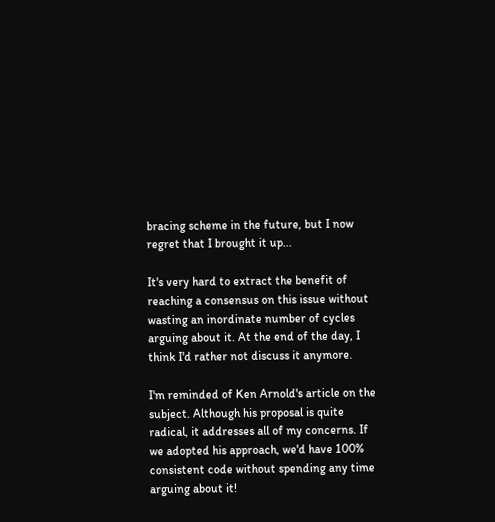bracing scheme in the future, but I now regret that I brought it up...

It's very hard to extract the benefit of reaching a consensus on this issue without wasting an inordinate number of cycles arguing about it. At the end of the day, I think I'd rather not discuss it anymore.

I'm reminded of Ken Arnold's article on the subject. Although his proposal is quite radical, it addresses all of my concerns. If we adopted his approach, we'd have 100% consistent code without spending any time arguing about it!